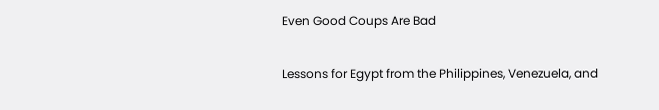Even Good Coups Are Bad

Lessons for Egypt from the Philippines, Venezuela, and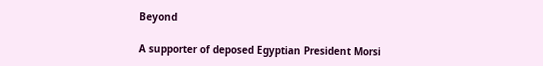Beyond

A supporter of deposed Egyptian President Morsi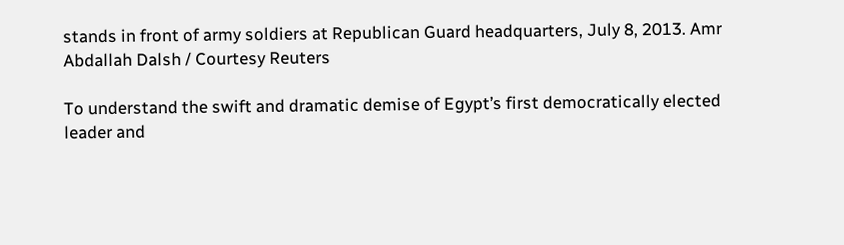stands in front of army soldiers at Republican Guard headquarters, July 8, 2013. Amr Abdallah Dalsh / Courtesy Reuters

To understand the swift and dramatic demise of Egypt’s first democratically elected leader and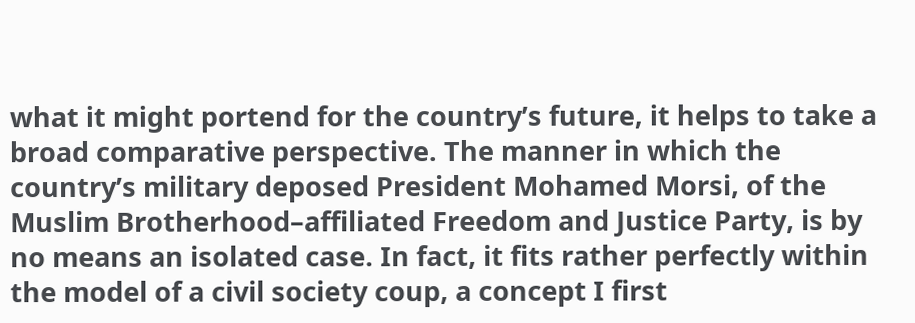what it might portend for the country’s future, it helps to take a broad comparative perspective. The manner in which the country’s military deposed President Mohamed Morsi, of the Muslim Brotherhood–affiliated Freedom and Justice Party, is by no means an isolated case. In fact, it fits rather perfectly within the model of a civil society coup, a concept I first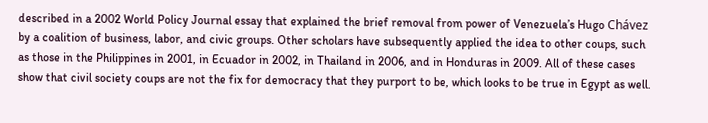described in a 2002 World Policy Journal essay that explained the brief removal from power of Venezuela’s Hugo Chávez by a coalition of business, labor, and civic groups. Other scholars have subsequently applied the idea to other coups, such as those in the Philippines in 2001, in Ecuador in 2002, in Thailand in 2006, and in Honduras in 2009. All of these cases show that civil society coups are not the fix for democracy that they purport to be, which looks to be true in Egypt as well.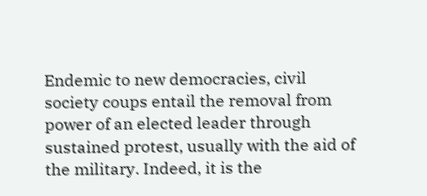Endemic to new democracies, civil society coups entail the removal from power of an elected leader through sustained protest, usually with the aid of the military. Indeed, it is the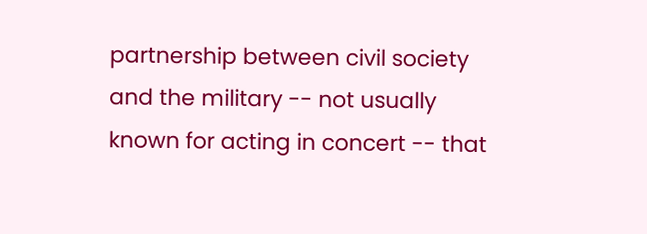partnership between civil society and the military -- not usually known for acting in concert -- that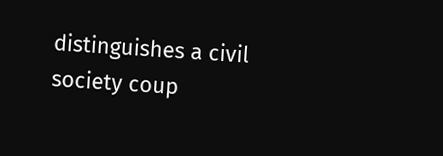distinguishes a civil society coup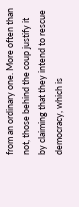from an ordinary one. More often than not, those behind the coup justify it by claiming that they intend to rescue democracy, which is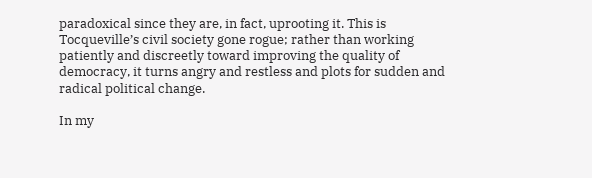paradoxical since they are, in fact, uprooting it. This is Tocqueville’s civil society gone rogue; rather than working patiently and discreetly toward improving the quality of democracy, it turns angry and restless and plots for sudden and radical political change.

In my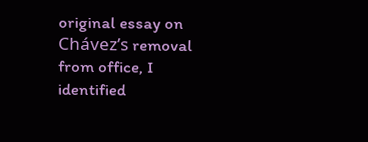original essay on Chávez’s removal from office, I identified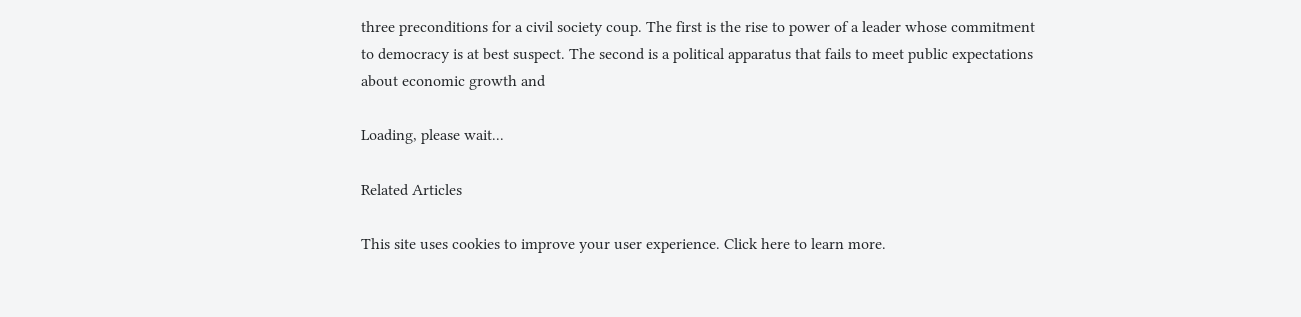three preconditions for a civil society coup. The first is the rise to power of a leader whose commitment to democracy is at best suspect. The second is a political apparatus that fails to meet public expectations about economic growth and

Loading, please wait...

Related Articles

This site uses cookies to improve your user experience. Click here to learn more.